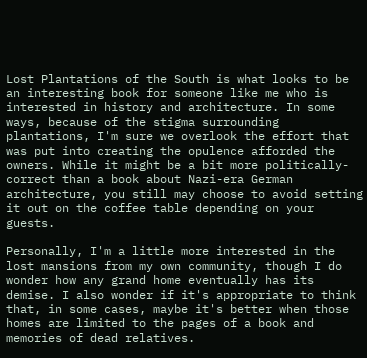Lost Plantations of the South is what looks to be an interesting book for someone like me who is interested in history and architecture. In some ways, because of the stigma surrounding plantations, I'm sure we overlook the effort that was put into creating the opulence afforded the owners. While it might be a bit more politically-correct than a book about Nazi-era German architecture, you still may choose to avoid setting it out on the coffee table depending on your guests.

Personally, I'm a little more interested in the lost mansions from my own community, though I do wonder how any grand home eventually has its demise. I also wonder if it's appropriate to think that, in some cases, maybe it's better when those homes are limited to the pages of a book and memories of dead relatives.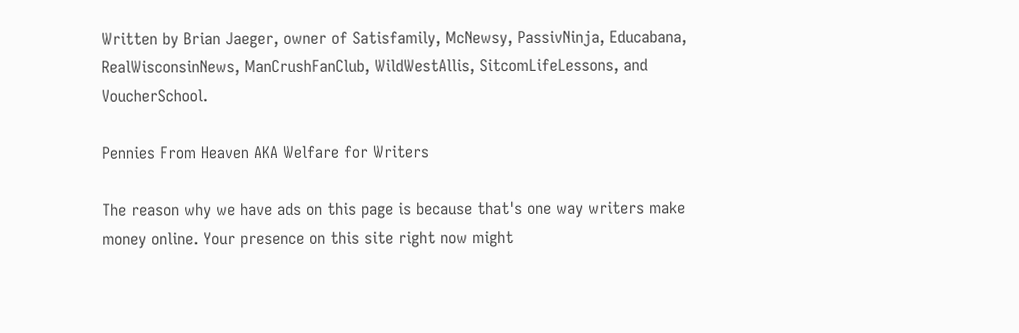Written by Brian Jaeger, owner of Satisfamily, McNewsy, PassivNinja, Educabana, RealWisconsinNews, ManCrushFanClub, WildWestAllis, SitcomLifeLessons, and VoucherSchool.

Pennies From Heaven AKA Welfare for Writers

The reason why we have ads on this page is because that's one way writers make money online. Your presence on this site right now might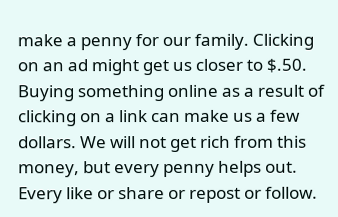make a penny for our family. Clicking on an ad might get us closer to $.50. Buying something online as a result of clicking on a link can make us a few dollars. We will not get rich from this money, but every penny helps out. Every like or share or repost or follow.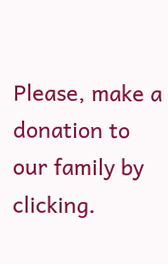Please, make a donation to our family by clicking.